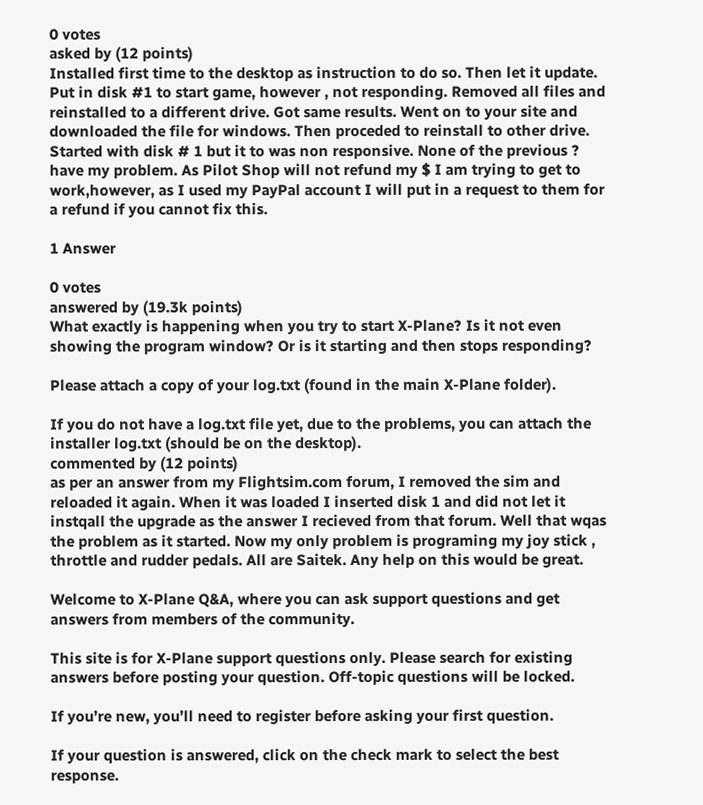0 votes
asked by (12 points)
Installed first time to the desktop as instruction to do so. Then let it update. Put in disk #1 to start game, however , not responding. Removed all files and reinstalled to a different drive. Got same results. Went on to your site and downloaded the file for windows. Then proceded to reinstall to other drive. Started with disk # 1 but it to was non responsive. None of the previous ? have my problem. As Pilot Shop will not refund my $ I am trying to get to work,however, as I used my PayPal account I will put in a request to them for a refund if you cannot fix this.

1 Answer

0 votes
answered by (19.3k points)
What exactly is happening when you try to start X-Plane? Is it not even showing the program window? Or is it starting and then stops responding?

Please attach a copy of your log.txt (found in the main X-Plane folder).

If you do not have a log.txt file yet, due to the problems, you can attach the installer log.txt (should be on the desktop).
commented by (12 points)
as per an answer from my Flightsim.com forum, I removed the sim and reloaded it again. When it was loaded I inserted disk 1 and did not let it instqall the upgrade as the answer I recieved from that forum. Well that wqas the problem as it started. Now my only problem is programing my joy stick , throttle and rudder pedals. All are Saitek. Any help on this would be great.

Welcome to X-Plane Q&A, where you can ask support questions and get answers from members of the community.

This site is for X-Plane support questions only. Please search for existing answers before posting your question. Off-topic questions will be locked.

If you’re new, you’ll need to register before asking your first question.

If your question is answered, click on the check mark to select the best response.